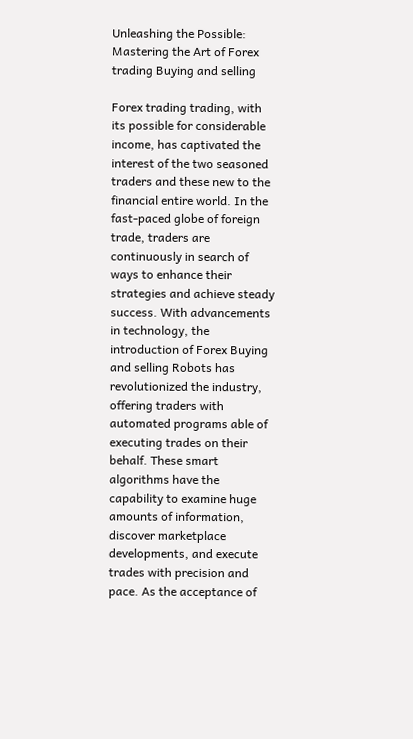Unleashing the Possible: Mastering the Art of Forex trading Buying and selling

Forex trading trading, with its possible for considerable income, has captivated the interest of the two seasoned traders and these new to the financial entire world. In the fast-paced globe of foreign trade, traders are continuously in search of ways to enhance their strategies and achieve steady success. With advancements in technology, the introduction of Forex Buying and selling Robots has revolutionized the industry, offering traders with automated programs able of executing trades on their behalf. These smart algorithms have the capability to examine huge amounts of information, discover marketplace developments, and execute trades with precision and pace. As the acceptance of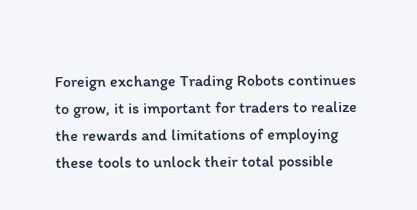Foreign exchange Trading Robots continues to grow, it is important for traders to realize the rewards and limitations of employing these tools to unlock their total possible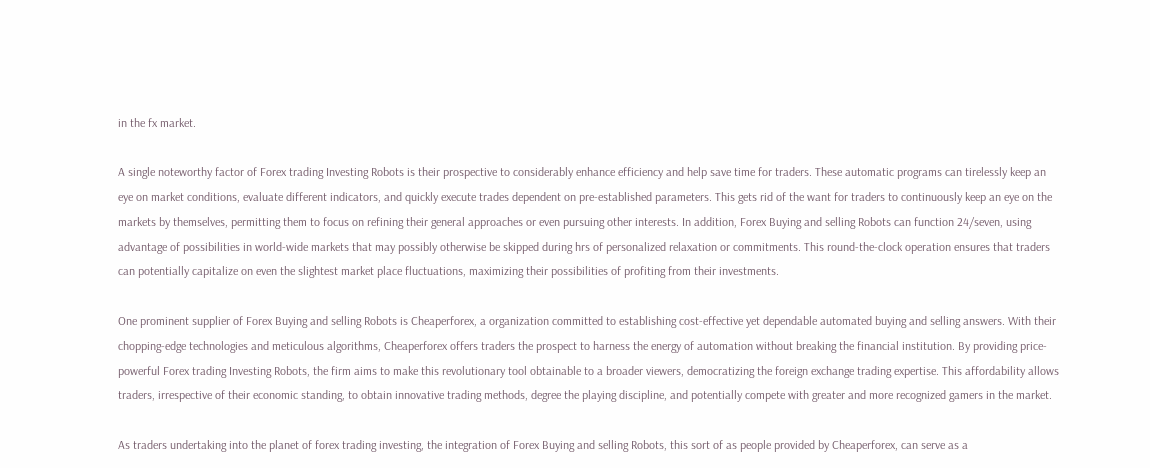in the fx market.

A single noteworthy factor of Forex trading Investing Robots is their prospective to considerably enhance efficiency and help save time for traders. These automatic programs can tirelessly keep an eye on market conditions, evaluate different indicators, and quickly execute trades dependent on pre-established parameters. This gets rid of the want for traders to continuously keep an eye on the markets by themselves, permitting them to focus on refining their general approaches or even pursuing other interests. In addition, Forex Buying and selling Robots can function 24/seven, using advantage of possibilities in world-wide markets that may possibly otherwise be skipped during hrs of personalized relaxation or commitments. This round-the-clock operation ensures that traders can potentially capitalize on even the slightest market place fluctuations, maximizing their possibilities of profiting from their investments.

One prominent supplier of Forex Buying and selling Robots is Cheaperforex, a organization committed to establishing cost-effective yet dependable automated buying and selling answers. With their chopping-edge technologies and meticulous algorithms, Cheaperforex offers traders the prospect to harness the energy of automation without breaking the financial institution. By providing price-powerful Forex trading Investing Robots, the firm aims to make this revolutionary tool obtainable to a broader viewers, democratizing the foreign exchange trading expertise. This affordability allows traders, irrespective of their economic standing, to obtain innovative trading methods, degree the playing discipline, and potentially compete with greater and more recognized gamers in the market.

As traders undertaking into the planet of forex trading investing, the integration of Forex Buying and selling Robots, this sort of as people provided by Cheaperforex, can serve as a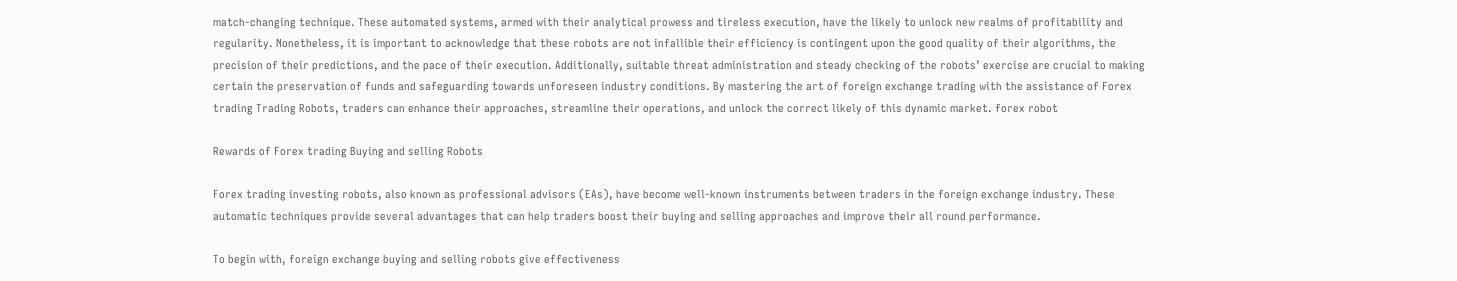match-changing technique. These automated systems, armed with their analytical prowess and tireless execution, have the likely to unlock new realms of profitability and regularity. Nonetheless, it is important to acknowledge that these robots are not infallible their efficiency is contingent upon the good quality of their algorithms, the precision of their predictions, and the pace of their execution. Additionally, suitable threat administration and steady checking of the robots’ exercise are crucial to making certain the preservation of funds and safeguarding towards unforeseen industry conditions. By mastering the art of foreign exchange trading with the assistance of Forex trading Trading Robots, traders can enhance their approaches, streamline their operations, and unlock the correct likely of this dynamic market. forex robot

Rewards of Forex trading Buying and selling Robots

Forex trading investing robots, also known as professional advisors (EAs), have become well-known instruments between traders in the foreign exchange industry. These automatic techniques provide several advantages that can help traders boost their buying and selling approaches and improve their all round performance.

To begin with, foreign exchange buying and selling robots give effectiveness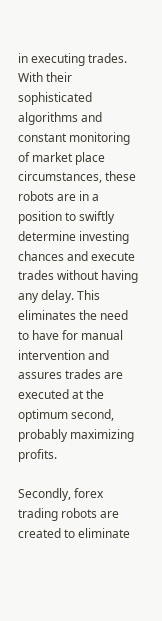in executing trades. With their sophisticated algorithms and constant monitoring of market place circumstances, these robots are in a position to swiftly determine investing chances and execute trades without having any delay. This eliminates the need to have for manual intervention and assures trades are executed at the optimum second, probably maximizing profits.

Secondly, forex trading robots are created to eliminate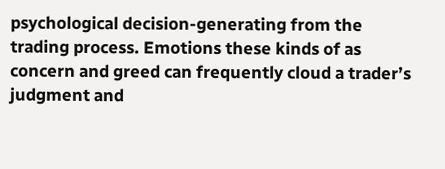psychological decision-generating from the trading process. Emotions these kinds of as concern and greed can frequently cloud a trader’s judgment and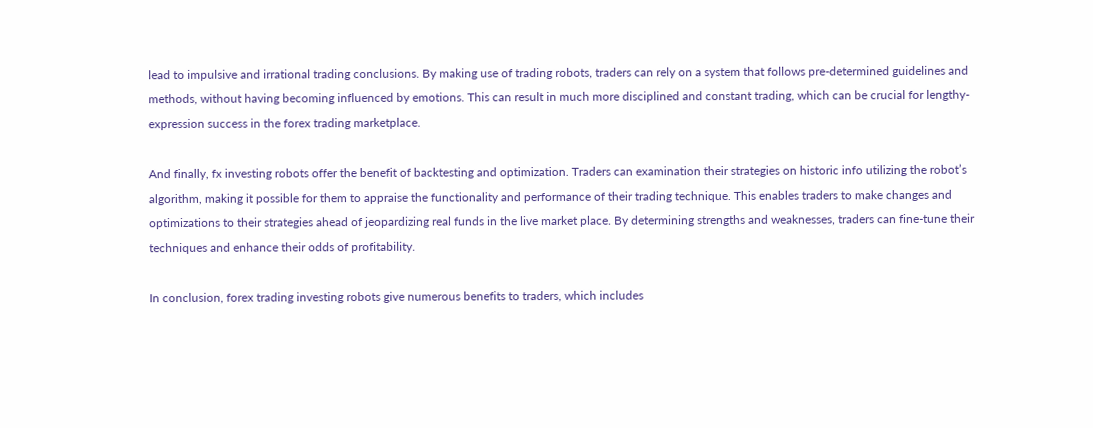lead to impulsive and irrational trading conclusions. By making use of trading robots, traders can rely on a system that follows pre-determined guidelines and methods, without having becoming influenced by emotions. This can result in much more disciplined and constant trading, which can be crucial for lengthy-expression success in the forex trading marketplace.

And finally, fx investing robots offer the benefit of backtesting and optimization. Traders can examination their strategies on historic info utilizing the robot’s algorithm, making it possible for them to appraise the functionality and performance of their trading technique. This enables traders to make changes and optimizations to their strategies ahead of jeopardizing real funds in the live market place. By determining strengths and weaknesses, traders can fine-tune their techniques and enhance their odds of profitability.

In conclusion, forex trading investing robots give numerous benefits to traders, which includes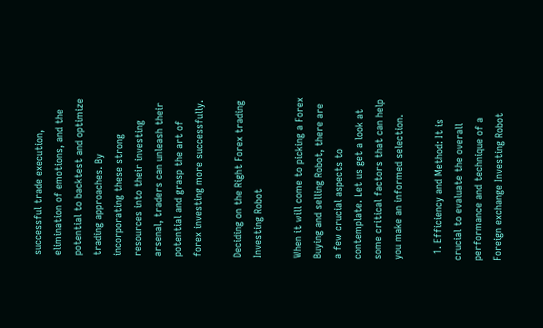successful trade execution, elimination of emotions, and the potential to backtest and optimize trading approaches. By incorporating these strong resources into their investing arsenal, traders can unleash their potential and grasp the art of forex investing more successfully.

Deciding on the Right Forex trading Investing Robot

When it will come to picking a Forex Buying and selling Robot, there are a few crucial aspects to contemplate. Let us get a look at some critical factors that can help you make an informed selection.

  1. Efficiency and Method: It is crucial to evaluate the overall performance and technique of a Foreign exchange Investing Robot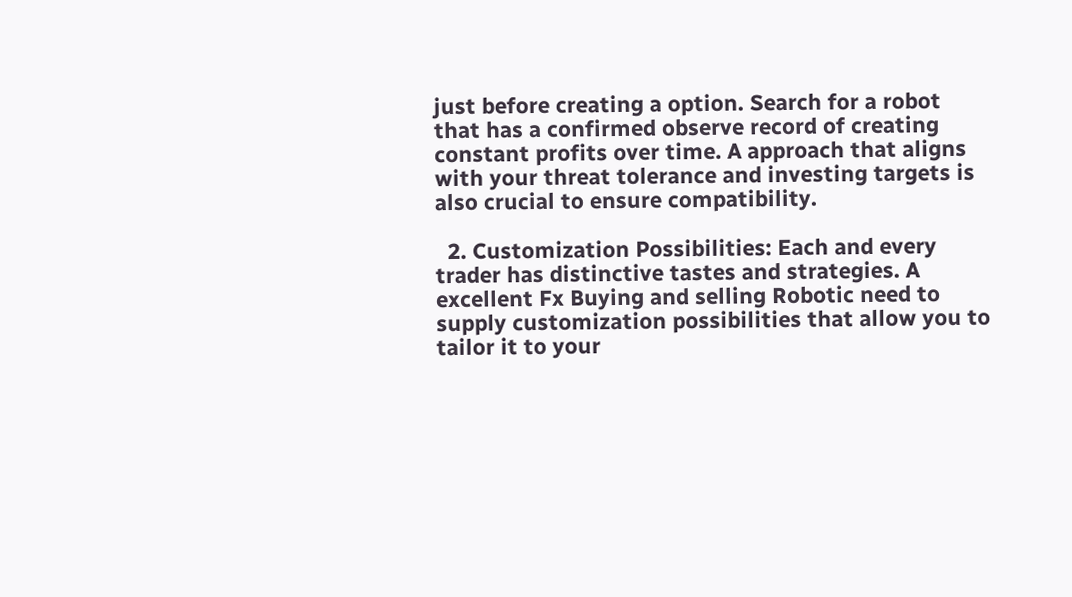just before creating a option. Search for a robot that has a confirmed observe record of creating constant profits over time. A approach that aligns with your threat tolerance and investing targets is also crucial to ensure compatibility.

  2. Customization Possibilities: Each and every trader has distinctive tastes and strategies. A excellent Fx Buying and selling Robotic need to supply customization possibilities that allow you to tailor it to your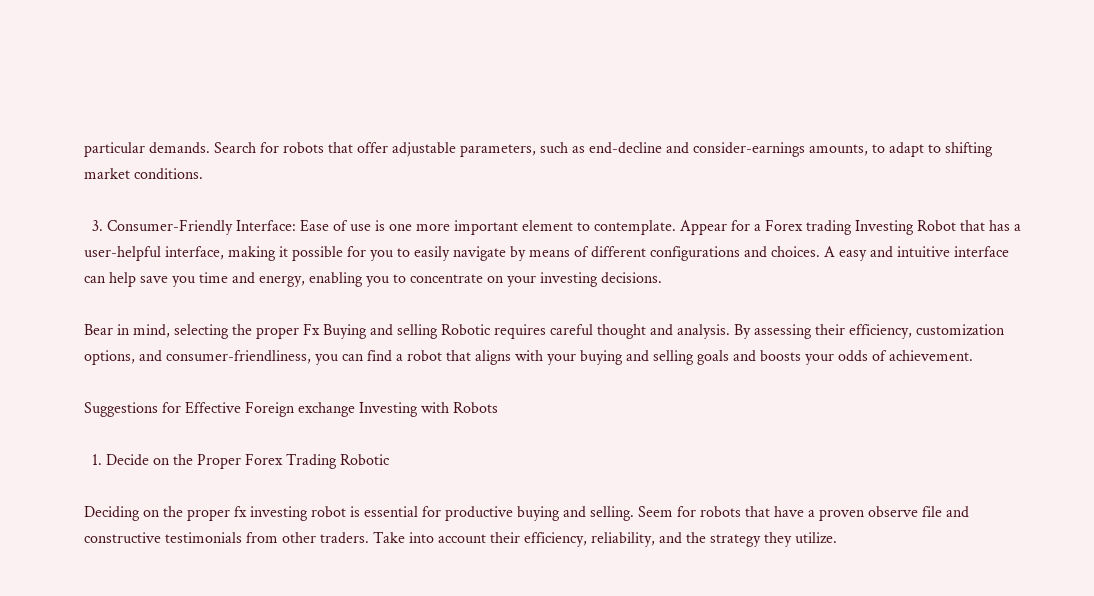particular demands. Search for robots that offer adjustable parameters, such as end-decline and consider-earnings amounts, to adapt to shifting market conditions.

  3. Consumer-Friendly Interface: Ease of use is one more important element to contemplate. Appear for a Forex trading Investing Robot that has a user-helpful interface, making it possible for you to easily navigate by means of different configurations and choices. A easy and intuitive interface can help save you time and energy, enabling you to concentrate on your investing decisions.

Bear in mind, selecting the proper Fx Buying and selling Robotic requires careful thought and analysis. By assessing their efficiency, customization options, and consumer-friendliness, you can find a robot that aligns with your buying and selling goals and boosts your odds of achievement.

Suggestions for Effective Foreign exchange Investing with Robots

  1. Decide on the Proper Forex Trading Robotic

Deciding on the proper fx investing robot is essential for productive buying and selling. Seem for robots that have a proven observe file and constructive testimonials from other traders. Take into account their efficiency, reliability, and the strategy they utilize.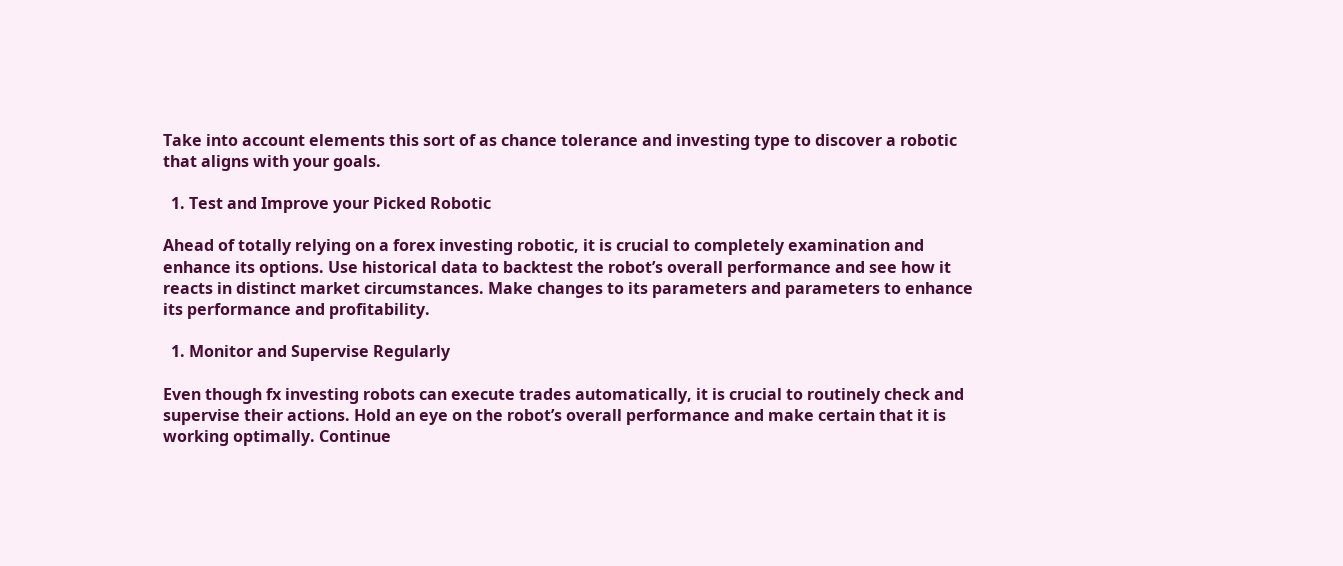Take into account elements this sort of as chance tolerance and investing type to discover a robotic that aligns with your goals.

  1. Test and Improve your Picked Robotic

Ahead of totally relying on a forex investing robotic, it is crucial to completely examination and enhance its options. Use historical data to backtest the robot’s overall performance and see how it reacts in distinct market circumstances. Make changes to its parameters and parameters to enhance its performance and profitability.

  1. Monitor and Supervise Regularly

Even though fx investing robots can execute trades automatically, it is crucial to routinely check and supervise their actions. Hold an eye on the robot’s overall performance and make certain that it is working optimally. Continue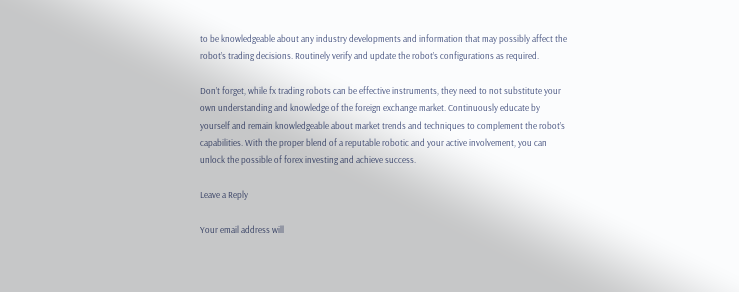to be knowledgeable about any industry developments and information that may possibly affect the robot’s trading decisions. Routinely verify and update the robot’s configurations as required.

Don’t forget, while fx trading robots can be effective instruments, they need to not substitute your own understanding and knowledge of the foreign exchange market. Continuously educate by yourself and remain knowledgeable about market trends and techniques to complement the robot’s capabilities. With the proper blend of a reputable robotic and your active involvement, you can unlock the possible of forex investing and achieve success.

Leave a Reply

Your email address will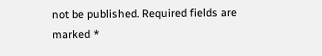not be published. Required fields are marked *